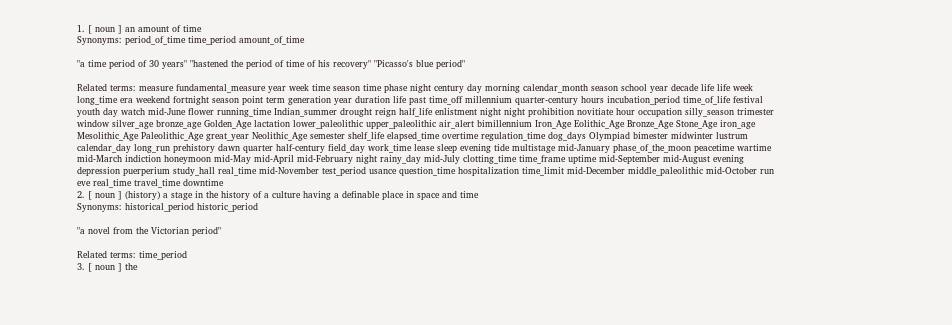1. [ noun ] an amount of time
Synonyms: period_of_time time_period amount_of_time

"a time period of 30 years" "hastened the period of time of his recovery" "Picasso's blue period"

Related terms: measure fundamental_measure year week time season time phase night century day morning calendar_month season school year decade life life week long_time era weekend fortnight season point term generation year duration life past time_off millennium quarter-century hours incubation_period time_of_life festival youth day watch mid-June flower running_time Indian_summer drought reign half_life enlistment night night prohibition novitiate hour occupation silly_season trimester window silver_age bronze_age Golden_Age lactation lower_paleolithic upper_paleolithic air_alert bimillennium Iron_Age Eolithic_Age Bronze_Age Stone_Age iron_age Mesolithic_Age Paleolithic_Age great_year Neolithic_Age semester shelf_life elapsed_time overtime regulation_time dog_days Olympiad bimester midwinter lustrum calendar_day long_run prehistory dawn quarter half-century field_day work_time lease sleep evening tide multistage mid-January phase_of_the_moon peacetime wartime mid-March indiction honeymoon mid-May mid-April mid-February night rainy_day mid-July clotting_time time_frame uptime mid-September mid-August evening depression puerperium study_hall real_time mid-November test_period usance question_time hospitalization time_limit mid-December middle_paleolithic mid-October run eve real_time travel_time downtime
2. [ noun ] (history) a stage in the history of a culture having a definable place in space and time
Synonyms: historical_period historic_period

"a novel from the Victorian period"

Related terms: time_period
3. [ noun ] the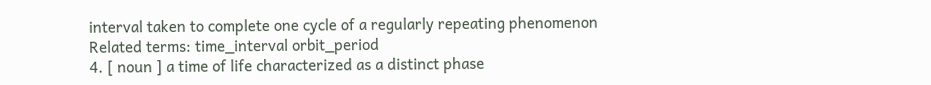interval taken to complete one cycle of a regularly repeating phenomenon
Related terms: time_interval orbit_period
4. [ noun ] a time of life characterized as a distinct phase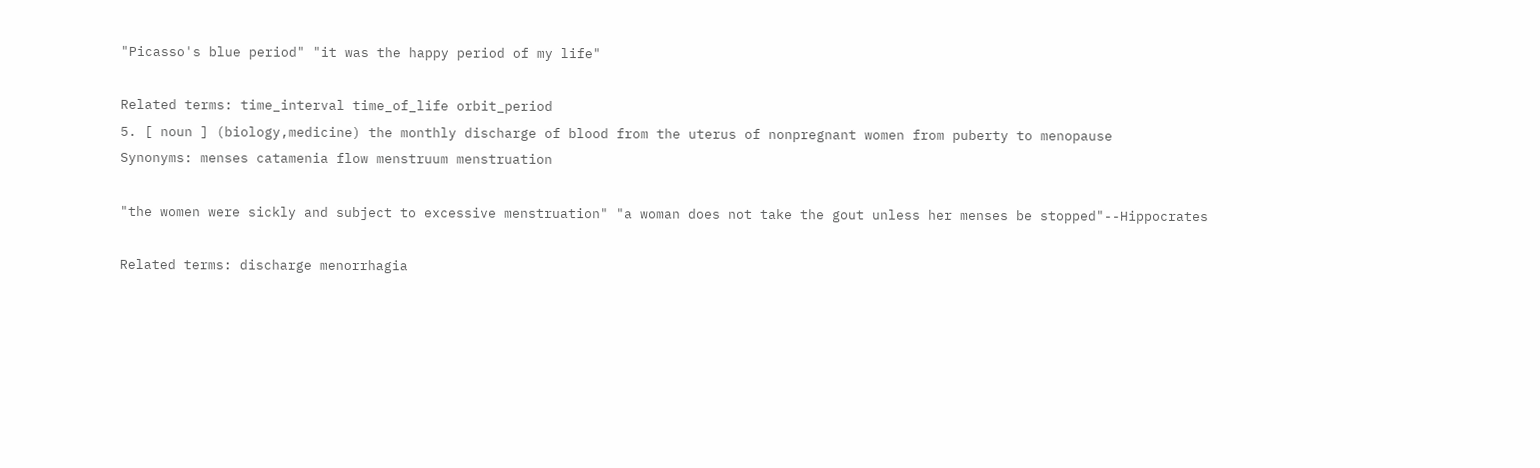"Picasso's blue period" "it was the happy period of my life"

Related terms: time_interval time_of_life orbit_period
5. [ noun ] (biology,medicine) the monthly discharge of blood from the uterus of nonpregnant women from puberty to menopause
Synonyms: menses catamenia flow menstruum menstruation

"the women were sickly and subject to excessive menstruation" "a woman does not take the gout unless her menses be stopped"--Hippocrates

Related terms: discharge menorrhagia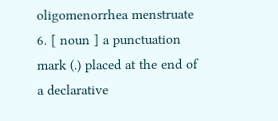oligomenorrhea menstruate
6. [ noun ] a punctuation mark (.) placed at the end of a declarative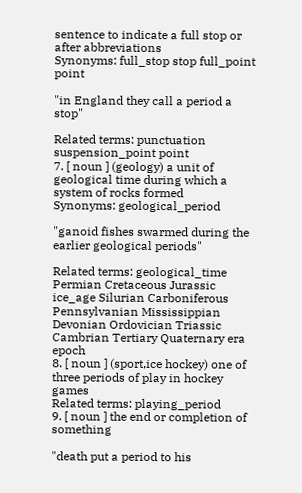sentence to indicate a full stop or after abbreviations
Synonyms: full_stop stop full_point point

"in England they call a period a stop"

Related terms: punctuation suspension_point point
7. [ noun ] (geology) a unit of geological time during which a system of rocks formed
Synonyms: geological_period

"ganoid fishes swarmed during the earlier geological periods"

Related terms: geological_time Permian Cretaceous Jurassic ice_age Silurian Carboniferous Pennsylvanian Mississippian Devonian Ordovician Triassic Cambrian Tertiary Quaternary era epoch
8. [ noun ] (sport,ice hockey) one of three periods of play in hockey games
Related terms: playing_period
9. [ noun ] the end or completion of something

"death put a period to his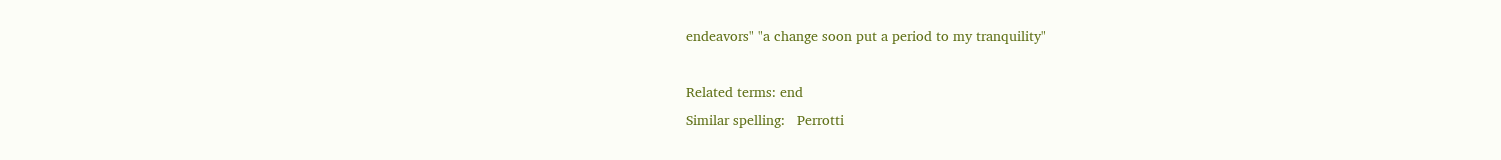endeavors" "a change soon put a period to my tranquility"

Related terms: end
Similar spelling:   Perrotti